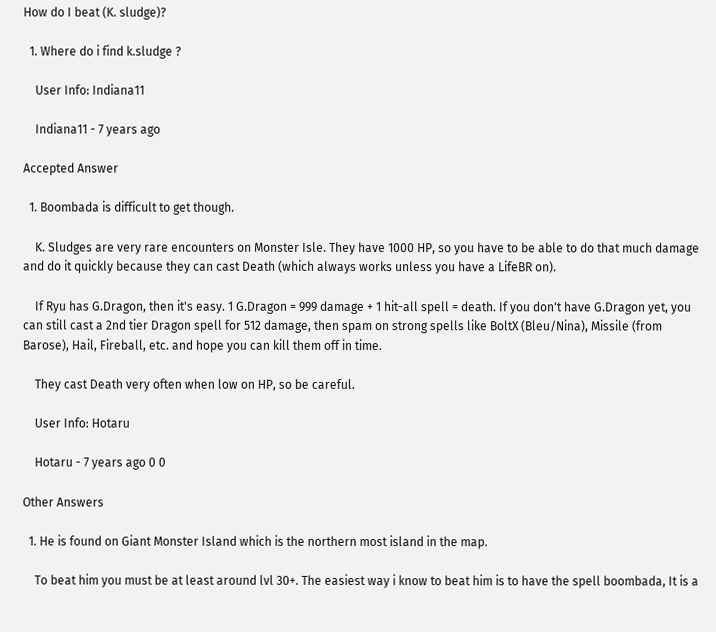How do I beat (K. sludge)?

  1. Where do i find k.sludge ?

    User Info: Indiana11

    Indiana11 - 7 years ago

Accepted Answer

  1. Boombada is difficult to get though.

    K. Sludges are very rare encounters on Monster Isle. They have 1000 HP, so you have to be able to do that much damage and do it quickly because they can cast Death (which always works unless you have a LifeBR on).

    If Ryu has G.Dragon, then it's easy. 1 G.Dragon = 999 damage + 1 hit-all spell = death. If you don't have G.Dragon yet, you can still cast a 2nd tier Dragon spell for 512 damage, then spam on strong spells like BoltX (Bleu/Nina), Missile (from Barose), Hail, Fireball, etc. and hope you can kill them off in time.

    They cast Death very often when low on HP, so be careful.

    User Info: Hotaru

    Hotaru - 7 years ago 0 0

Other Answers

  1. He is found on Giant Monster Island which is the northern most island in the map.

    To beat him you must be at least around lvl 30+. The easiest way i know to beat him is to have the spell boombada, It is a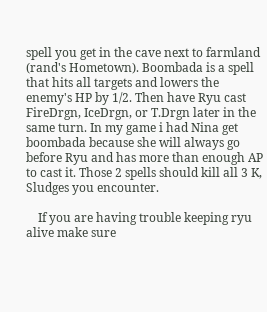spell you get in the cave next to farmland (rand's Hometown). Boombada is a spell that hits all targets and lowers the enemy's HP by 1/2. Then have Ryu cast FireDrgn, IceDrgn, or T.Drgn later in the same turn. In my game i had Nina get boombada because she will always go before Ryu and has more than enough AP to cast it. Those 2 spells should kill all 3 K, Sludges you encounter.

    If you are having trouble keeping ryu alive make sure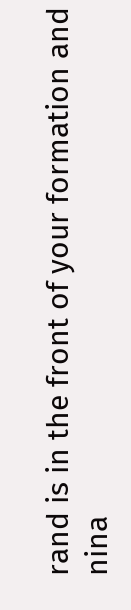rand is in the front of your formation and nina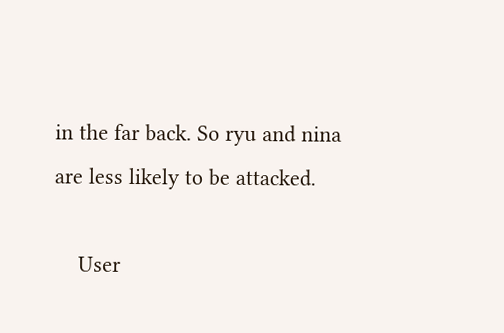in the far back. So ryu and nina are less likely to be attacked.

    User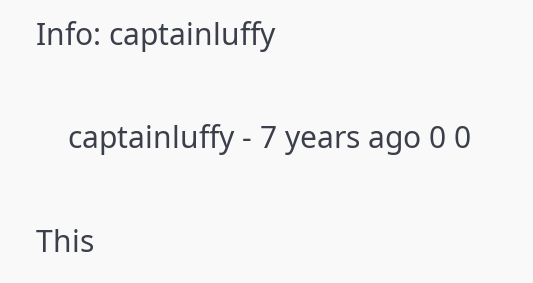Info: captainluffy

    captainluffy - 7 years ago 0 0

This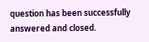question has been successfully answered and closed.